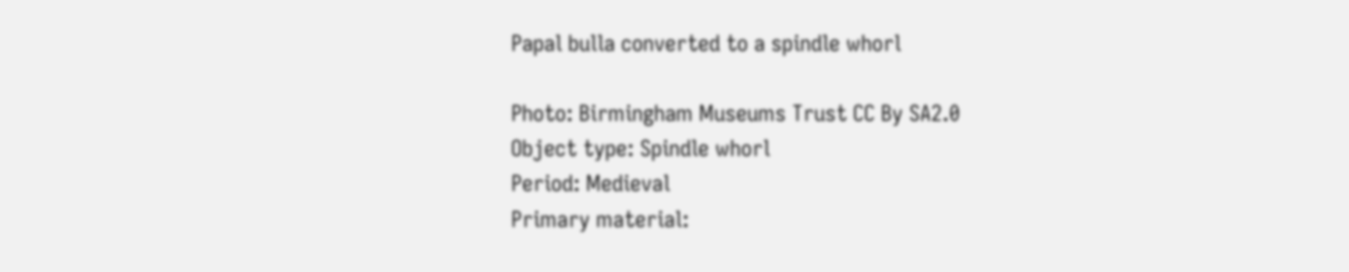Papal bulla converted to a spindle whorl

Photo: Birmingham Museums Trust CC By SA2.0
Object type: Spindle whorl
Period: Medieval
Primary material: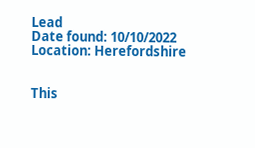Lead
Date found: 10/10/2022
Location: Herefordshire


This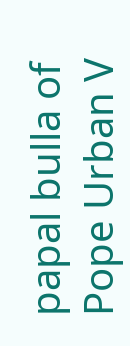papal bulla of Pope Urban V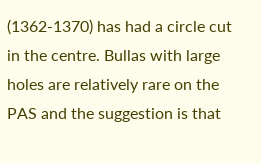(1362-1370) has had a circle cut in the centre. Bullas with large holes are relatively rare on the PAS and the suggestion is that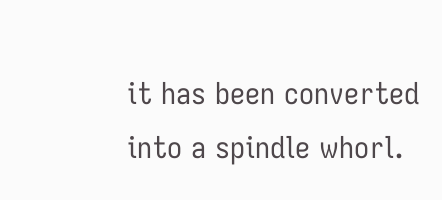it has been converted into a spindle whorl.